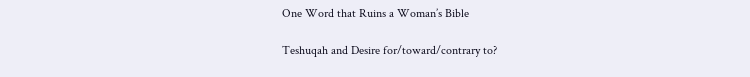One Word that Ruins a Woman’s Bible

Teshuqah and Desire for/toward/contrary to?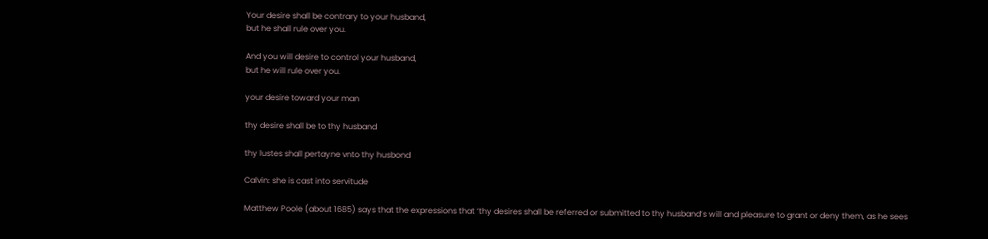Your desire shall be contrary to your husband,
but he shall rule over you.

And you will desire to control your husband,
but he will rule over you.

your desire toward your man

thy desire shall be to thy husband

thy lustes shall pertayne vnto thy husbond

Calvin: she is cast into servitude

Matthew Poole (about 1685) says that the expressions that ‘thy desires shall be referred or submitted to thy husband’s will and pleasure to grant or deny them, as he sees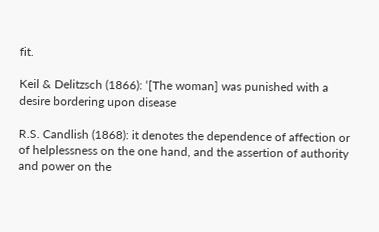fit.

Keil & Delitzsch (1866): ‘[The woman] was punished with a desire bordering upon disease

R.S. Candlish (1868): it denotes the dependence of affection or of helplessness on the one hand, and the assertion of authority and power on the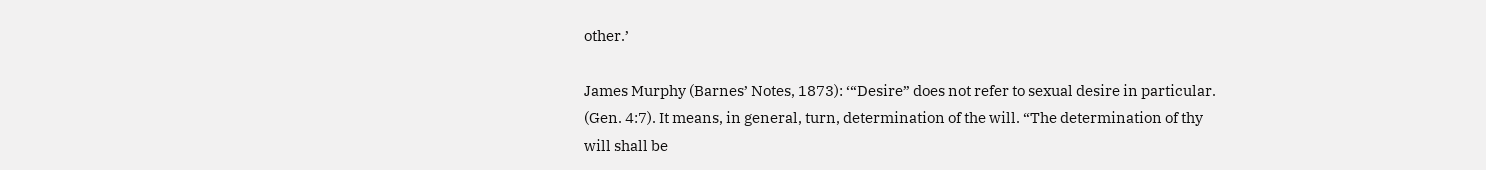other.’

James Murphy (Barnes’ Notes, 1873): ‘“Desire” does not refer to sexual desire in particular. (Gen. 4:7). It means, in general, turn, determination of the will. “The determination of thy will shall be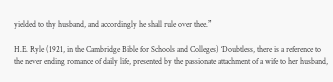yielded to thy husband, and accordingly he shall rule over thee.”

H.E. Ryle (1921, in the Cambridge Bible for Schools and Colleges) ‘Doubtless, there is a reference to the never ending romance of daily life, presented by the passionate attachment of a wife to her husband,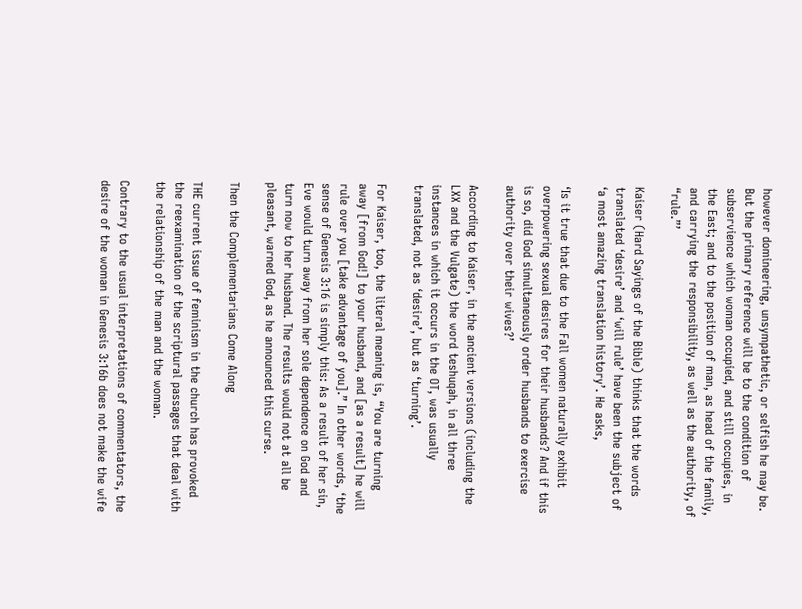however domineering, unsympathetic, or selfish he may be. But the primary reference will be to the condition of subservience which woman occupied, and still occupies, in the East; and to the position of man, as head of the family, and carrying the responsibility, as well as the authority, of “rule.”’

Kaiser (Hard Sayings of the Bible) thinks that the words translated ‘desire’ and ‘will rule’ have been the subject of ‘a most amazing translation history’. He asks,

‘Is it true that due to the Fall women naturally exhibit overpowering sexual desires for their husbands? And if this is so, did God simultaneously order husbands to exercise authority over their wives?’

According to Kaiser, in the ancient versions (including the LXX and the Vulgate) the word teshuqah, in all three instances in which it occurs in the OT, was usually translated, not as ‘desire’, but as ‘turning’.

For Kaiser, too, the literal meaning is, “You are turning away [from God!] to your husband, and [as a result] he will rule over you [take advantage of you].” In other words, ‘the sense of Genesis 3:16 is simply this: As a result of her sin, Eve would turn away from her sole dependence on God and turn now to her husband. The results would not at all be pleasant, warned God, as he announced this curse.

Then the Complementarians Come Along

THE current issue of feminism in the church has provoked the reexamination of the scriptural passages that deal with the relationship of the man and the woman.

Contrary to the usual interpretations of commentators, the desire of the woman in Genesis 3:16b does not make the wife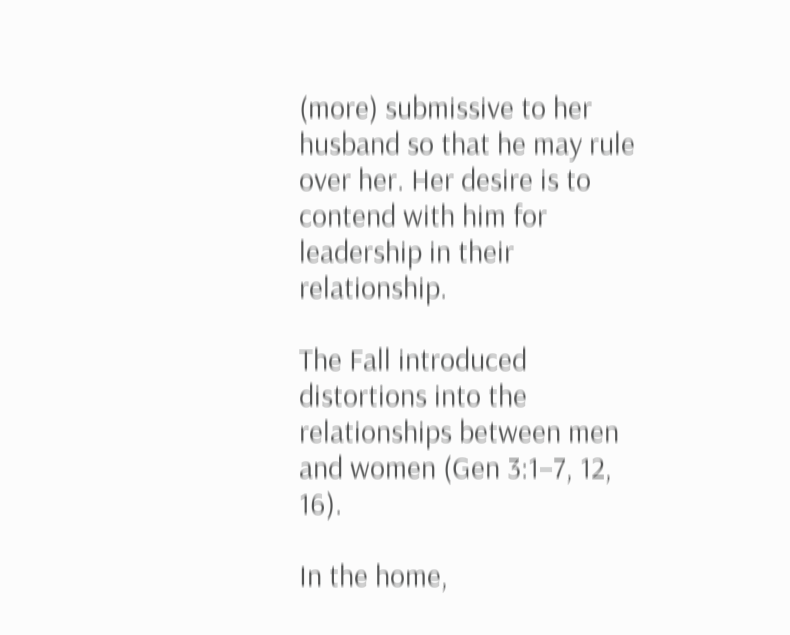(more) submissive to her husband so that he may rule over her. Her desire is to contend with him for leadership in their relationship.

The Fall introduced distortions into the relationships between men and women (Gen 3:1–7, 12, 16).

In the home,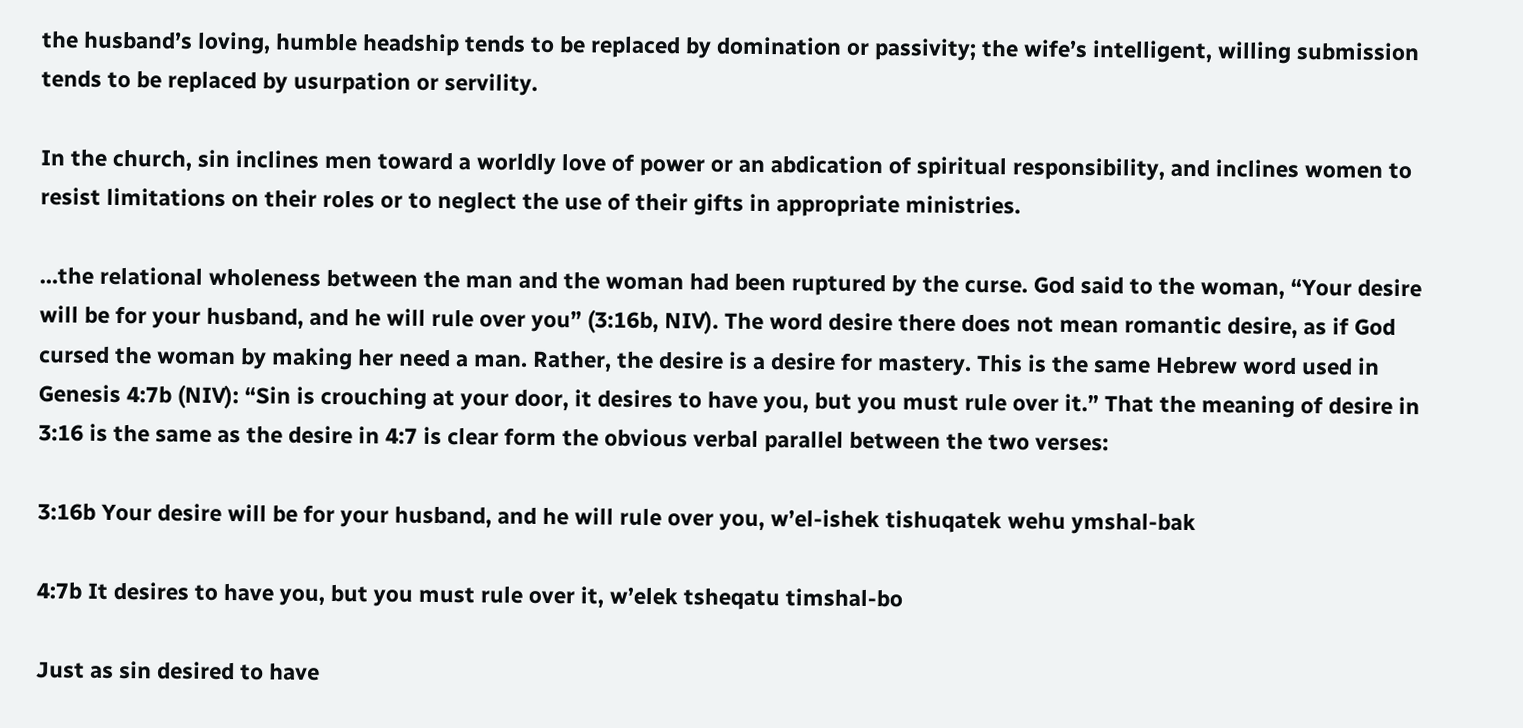the husband’s loving, humble headship tends to be replaced by domination or passivity; the wife’s intelligent, willing submission tends to be replaced by usurpation or servility.

In the church, sin inclines men toward a worldly love of power or an abdication of spiritual responsibility, and inclines women to resist limitations on their roles or to neglect the use of their gifts in appropriate ministries.

…the relational wholeness between the man and the woman had been ruptured by the curse. God said to the woman, “Your desire will be for your husband, and he will rule over you” (3:16b, NIV). The word desire there does not mean romantic desire, as if God cursed the woman by making her need a man. Rather, the desire is a desire for mastery. This is the same Hebrew word used in Genesis 4:7b (NIV): “Sin is crouching at your door, it desires to have you, but you must rule over it.” That the meaning of desire in 3:16 is the same as the desire in 4:7 is clear form the obvious verbal parallel between the two verses:

3:16b Your desire will be for your husband, and he will rule over you, w’el-ishek tishuqatek wehu ymshal-bak

4:7b It desires to have you, but you must rule over it, w’elek tsheqatu timshal-bo

Just as sin desired to have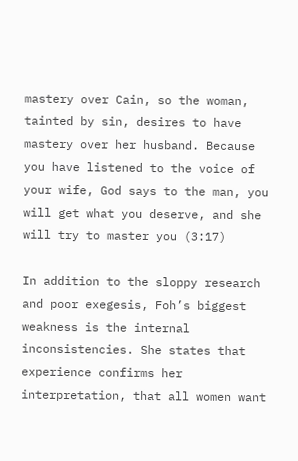mastery over Cain, so the woman, tainted by sin, desires to have mastery over her husband. Because you have listened to the voice of your wife, God says to the man, you will get what you deserve, and she will try to master you (3:17)

In addition to the sloppy research and poor exegesis, Foh’s biggest weakness is the internal inconsistencies. She states that experience confirms her interpretation, that all women want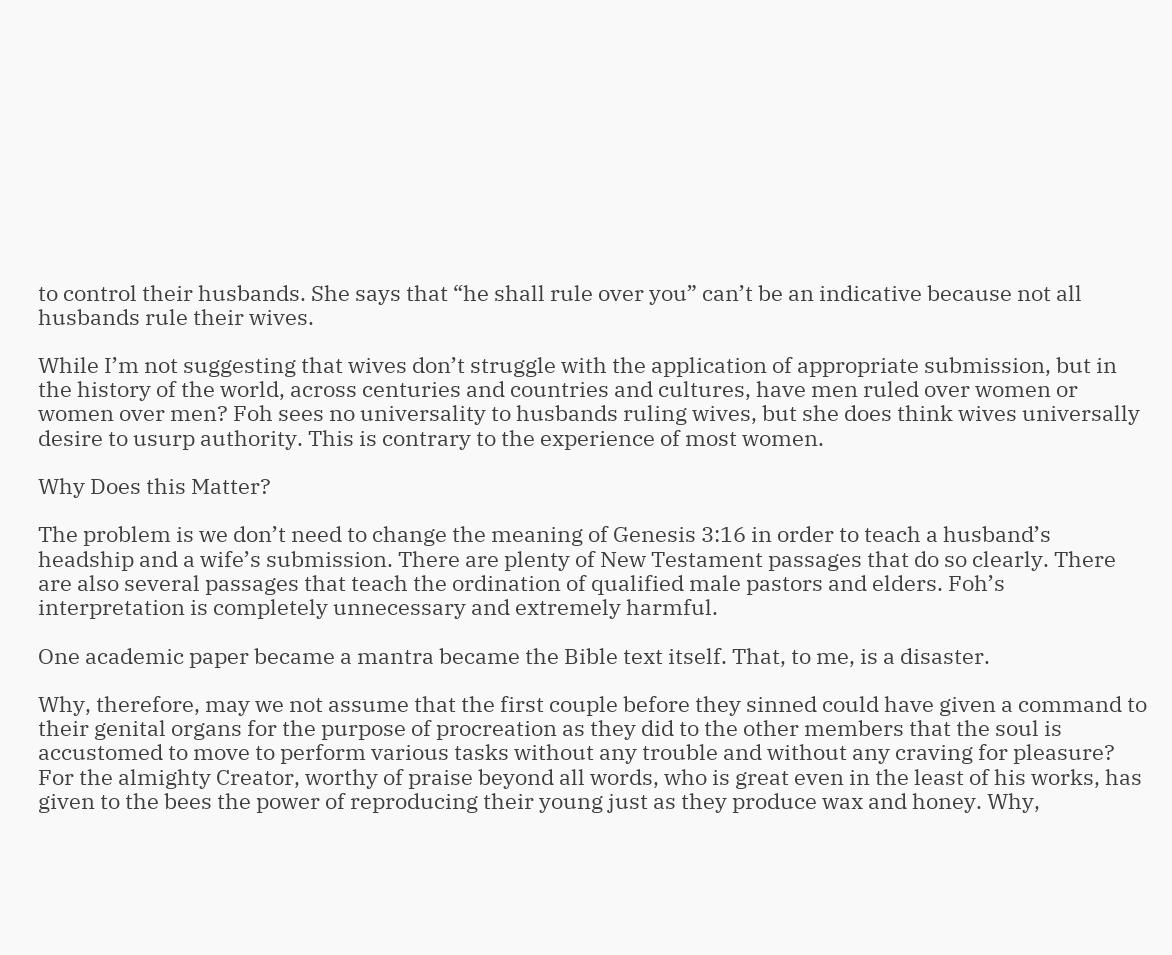to control their husbands. She says that “he shall rule over you” can’t be an indicative because not all husbands rule their wives.

While I’m not suggesting that wives don’t struggle with the application of appropriate submission, but in the history of the world, across centuries and countries and cultures, have men ruled over women or women over men? Foh sees no universality to husbands ruling wives, but she does think wives universally desire to usurp authority. This is contrary to the experience of most women.

Why Does this Matter?

The problem is we don’t need to change the meaning of Genesis 3:16 in order to teach a husband’s headship and a wife’s submission. There are plenty of New Testament passages that do so clearly. There are also several passages that teach the ordination of qualified male pastors and elders. Foh’s interpretation is completely unnecessary and extremely harmful.

One academic paper became a mantra became the Bible text itself. That, to me, is a disaster.

Why, therefore, may we not assume that the first couple before they sinned could have given a command to their genital organs for the purpose of procreation as they did to the other members that the soul is accustomed to move to perform various tasks without any trouble and without any craving for pleasure? For the almighty Creator, worthy of praise beyond all words, who is great even in the least of his works, has given to the bees the power of reproducing their young just as they produce wax and honey. Why,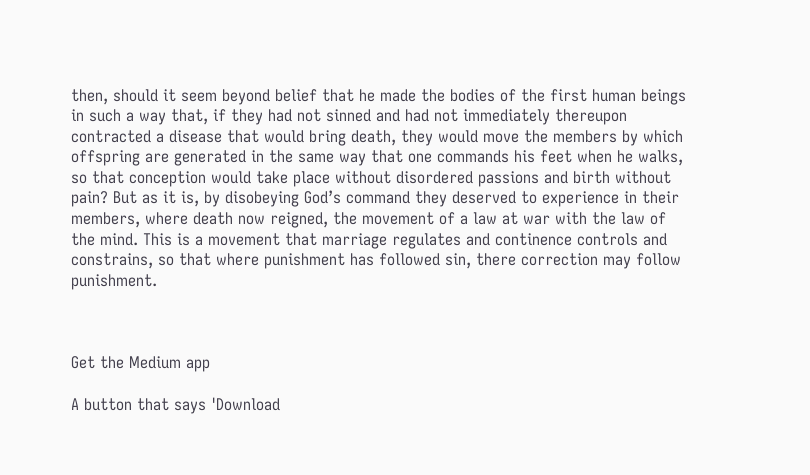then, should it seem beyond belief that he made the bodies of the first human beings in such a way that, if they had not sinned and had not immediately thereupon contracted a disease that would bring death, they would move the members by which offspring are generated in the same way that one commands his feet when he walks, so that conception would take place without disordered passions and birth without pain? But as it is, by disobeying God’s command they deserved to experience in their members, where death now reigned, the movement of a law at war with the law of the mind. This is a movement that marriage regulates and continence controls and constrains, so that where punishment has followed sin, there correction may follow punishment.



Get the Medium app

A button that says 'Download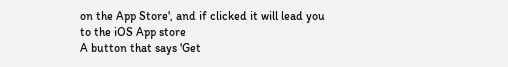on the App Store', and if clicked it will lead you to the iOS App store
A button that says 'Get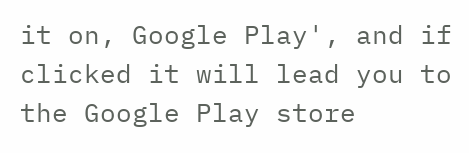it on, Google Play', and if clicked it will lead you to the Google Play store